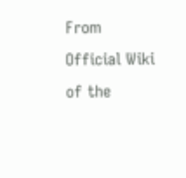From Official Wiki of the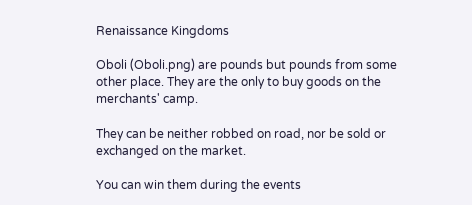Renaissance Kingdoms

Oboli (Oboli.png) are pounds but pounds from some other place. They are the only to buy goods on the merchants' camp.

They can be neither robbed on road, nor be sold or exchanged on the market.

You can win them during the events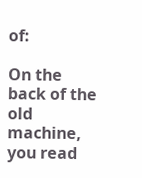of:

On the back of the old machine, you read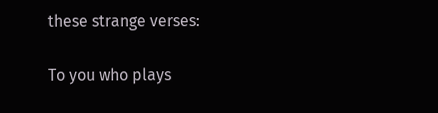these strange verses:

To you who plays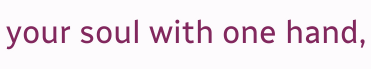your soul with one hand,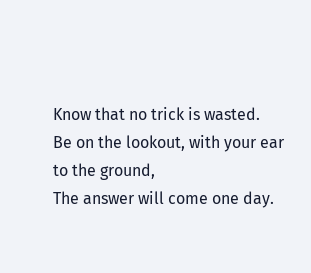Know that no trick is wasted.
Be on the lookout, with your ear to the ground,
The answer will come one day.